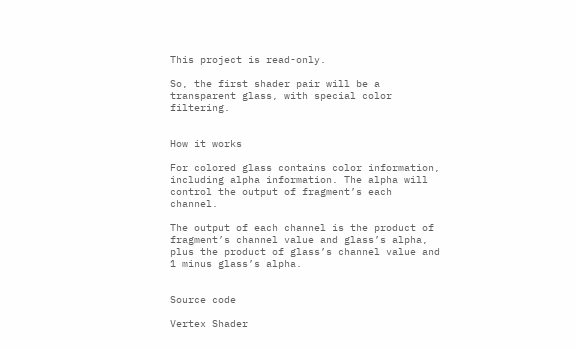This project is read-only.

So, the first shader pair will be a transparent glass, with special color filtering.


How it works

For colored glass contains color information, including alpha information. The alpha will control the output of fragment’s each channel.

The output of each channel is the product of fragment’s channel value and glass’s alpha, plus the product of glass’s channel value and 1 minus glass’s alpha.


Source code

Vertex Shader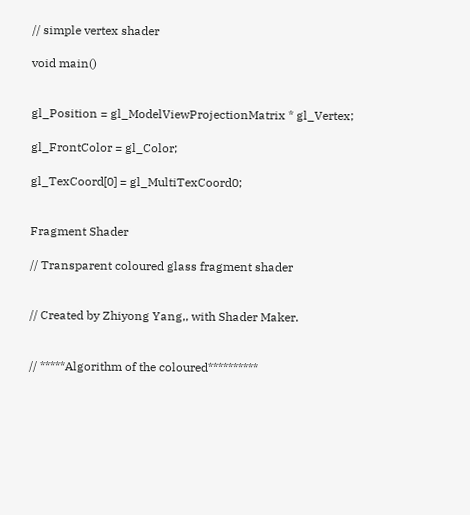// simple vertex shader

void main()


gl_Position = gl_ModelViewProjectionMatrix * gl_Vertex;

gl_FrontColor = gl_Color;

gl_TexCoord[0] = gl_MultiTexCoord0;


Fragment Shader

// Transparent coloured glass fragment shader


// Created by Zhiyong Yang,, with Shader Maker.


// *****Algorithm of the coloured**********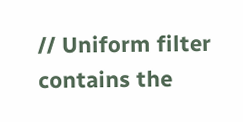// Uniform filter contains the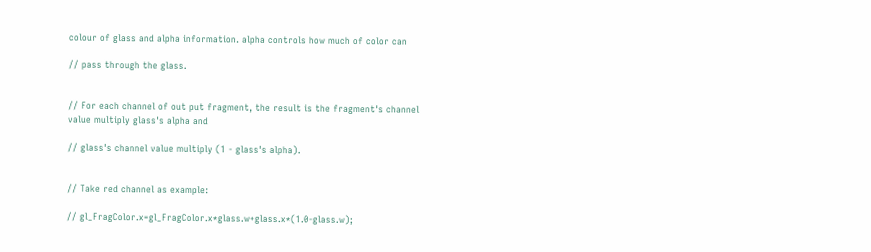colour of glass and alpha information. alpha controls how much of color can

// pass through the glass.


// For each channel of out put fragment, the result is the fragment's channel value multiply glass's alpha and

// glass's channel value multiply (1 - glass's alpha).


// Take red channel as example:

// gl_FragColor.x=gl_FragColor.x*glass.w+glass.x*(1.0-glass.w);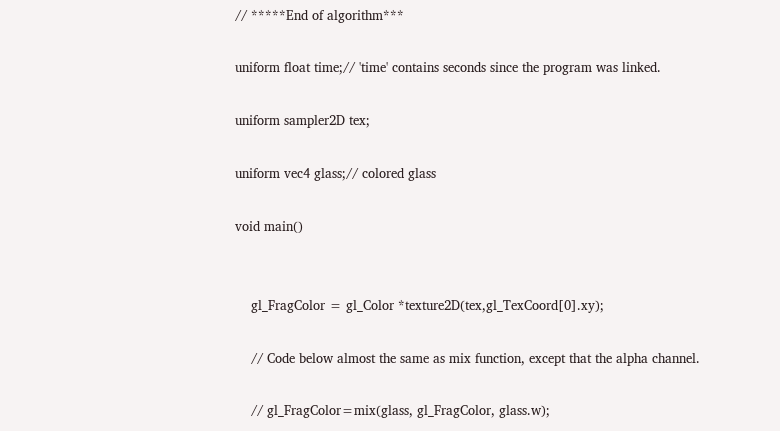// *****End of algorithm***

uniform float time;// 'time' contains seconds since the program was linked.

uniform sampler2D tex;

uniform vec4 glass;// colored glass

void main()


    gl_FragColor = gl_Color *texture2D(tex,gl_TexCoord[0].xy);

    // Code below almost the same as mix function, except that the alpha channel.

    // gl_FragColor=mix(glass, gl_FragColor, glass.w);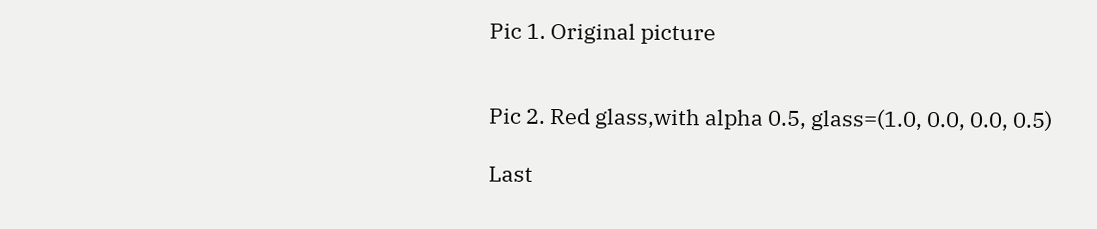Pic 1. Original picture


Pic 2. Red glass,with alpha 0.5, glass=(1.0, 0.0, 0.0, 0.5)

Last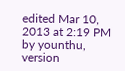edited Mar 10, 2013 at 2:19 PM by younthu, version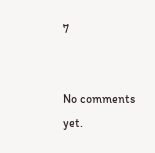7


No comments yet.